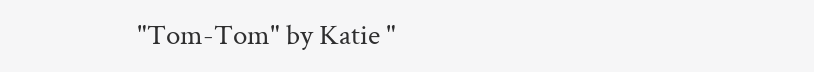"Tom-Tom" by Katie "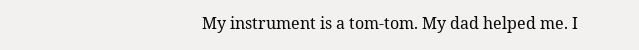My instrument is a tom-tom. My dad helped me. I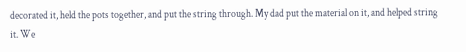decorated it, held the pots together, and put the string through. My dad put the material on it, and helped string it. We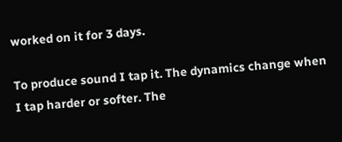worked on it for 3 days.

To produce sound I tap it. The dynamics change when I tap harder or softer. The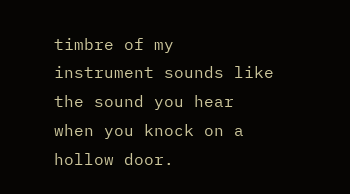timbre of my instrument sounds like the sound you hear when you knock on a hollow door.